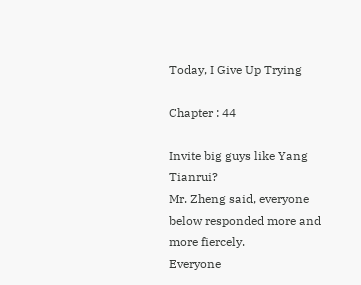Today, I Give Up Trying

Chapter : 44

Invite big guys like Yang Tianrui?
Mr. Zheng said, everyone below responded more and more fiercely.
Everyone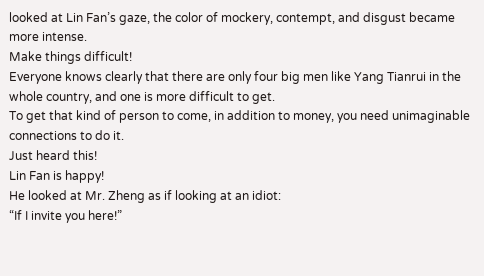looked at Lin Fan’s gaze, the color of mockery, contempt, and disgust became more intense.
Make things difficult!
Everyone knows clearly that there are only four big men like Yang Tianrui in the whole country, and one is more difficult to get.
To get that kind of person to come, in addition to money, you need unimaginable connections to do it.
Just heard this!
Lin Fan is happy!
He looked at Mr. Zheng as if looking at an idiot:
“If I invite you here!”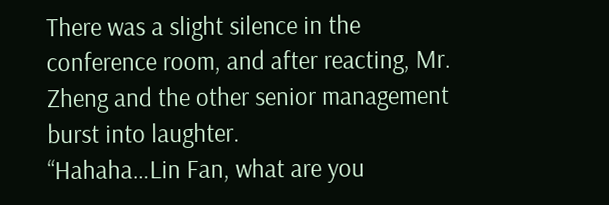There was a slight silence in the conference room, and after reacting, Mr. Zheng and the other senior management burst into laughter.
“Hahaha…Lin Fan, what are you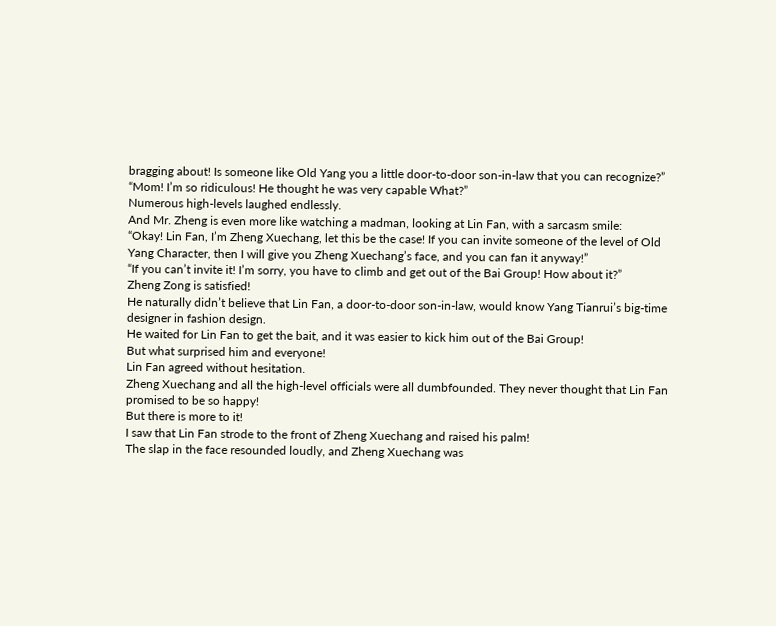bragging about! Is someone like Old Yang you a little door-to-door son-in-law that you can recognize?”
“Mom! I’m so ridiculous! He thought he was very capable What?”
Numerous high-levels laughed endlessly.
And Mr. Zheng is even more like watching a madman, looking at Lin Fan, with a sarcasm smile:
“Okay! Lin Fan, I’m Zheng Xuechang, let this be the case! If you can invite someone of the level of Old Yang Character, then I will give you Zheng Xuechang’s face, and you can fan it anyway!”
“If you can’t invite it! I’m sorry, you have to climb and get out of the Bai Group! How about it?”
Zheng Zong is satisfied!
He naturally didn’t believe that Lin Fan, a door-to-door son-in-law, would know Yang Tianrui’s big-time designer in fashion design.
He waited for Lin Fan to get the bait, and it was easier to kick him out of the Bai Group!
But what surprised him and everyone!
Lin Fan agreed without hesitation.
Zheng Xuechang and all the high-level officials were all dumbfounded. They never thought that Lin Fan promised to be so happy!
But there is more to it!
I saw that Lin Fan strode to the front of Zheng Xuechang and raised his palm!
The slap in the face resounded loudly, and Zheng Xuechang was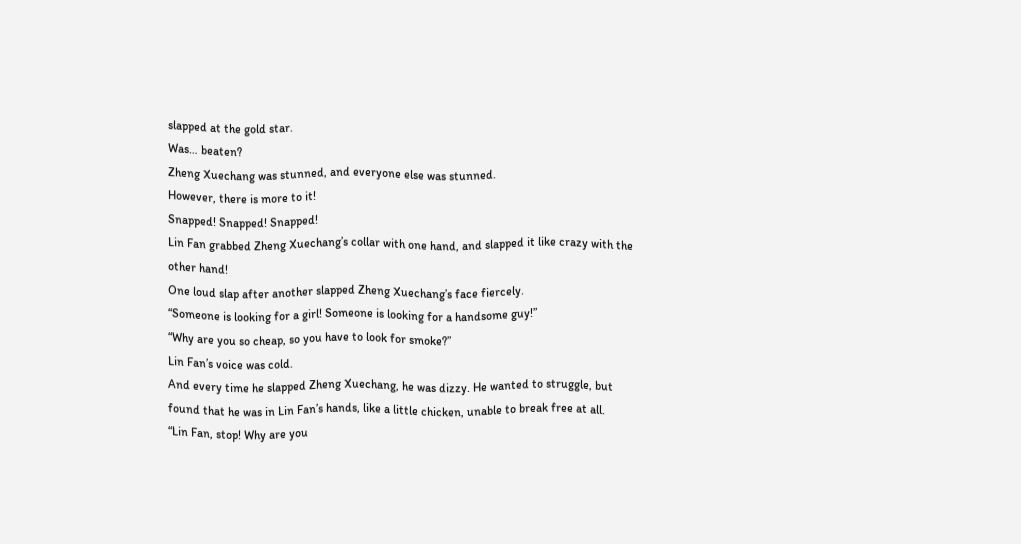slapped at the gold star.
Was… beaten?
Zheng Xuechang was stunned, and everyone else was stunned.
However, there is more to it!
Snapped! Snapped! Snapped!
Lin Fan grabbed Zheng Xuechang’s collar with one hand, and slapped it like crazy with the other hand!
One loud slap after another slapped Zheng Xuechang’s face fiercely.
“Someone is looking for a girl! Someone is looking for a handsome guy!”
“Why are you so cheap, so you have to look for smoke?”
Lin Fan’s voice was cold.
And every time he slapped Zheng Xuechang, he was dizzy. He wanted to struggle, but found that he was in Lin Fan’s hands, like a little chicken, unable to break free at all.
“Lin Fan, stop! Why are you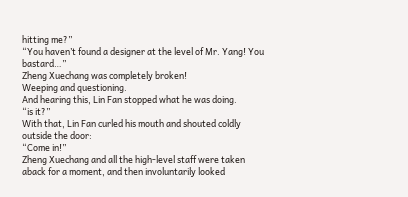hitting me?”
“You haven’t found a designer at the level of Mr. Yang! You bastard…”
Zheng Xuechang was completely broken!
Weeping and questioning.
And hearing this, Lin Fan stopped what he was doing.
“is it?”
With that, Lin Fan curled his mouth and shouted coldly outside the door:
“Come in!”
Zheng Xuechang and all the high-level staff were taken aback for a moment, and then involuntarily looked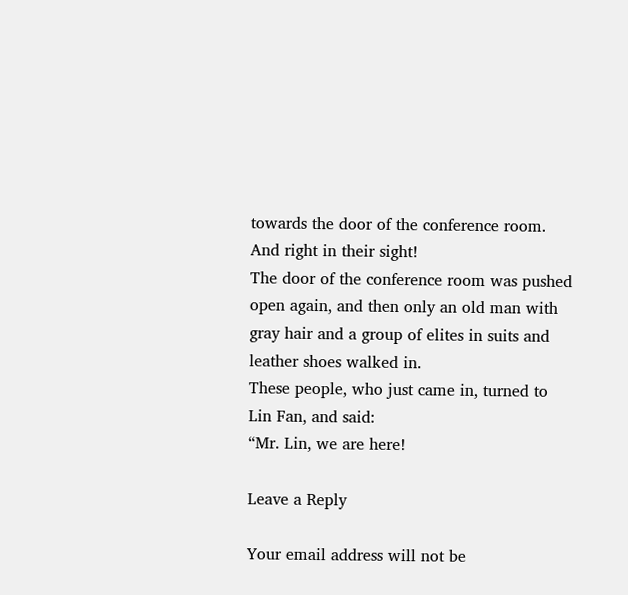towards the door of the conference room.
And right in their sight!
The door of the conference room was pushed open again, and then only an old man with gray hair and a group of elites in suits and leather shoes walked in.
These people, who just came in, turned to Lin Fan, and said:
“Mr. Lin, we are here!

Leave a Reply

Your email address will not be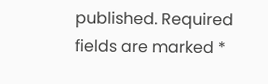published. Required fields are marked *